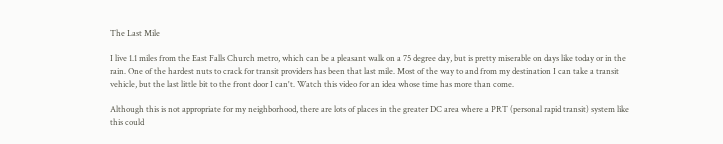The Last Mile

I live 1.1 miles from the East Falls Church metro, which can be a pleasant walk on a 75 degree day, but is pretty miserable on days like today or in the rain. One of the hardest nuts to crack for transit providers has been that last mile. Most of the way to and from my destination I can take a transit vehicle, but the last little bit to the front door I can't. Watch this video for an idea whose time has more than come.

Although this is not appropriate for my neighborhood, there are lots of places in the greater DC area where a PRT (personal rapid transit) system like this could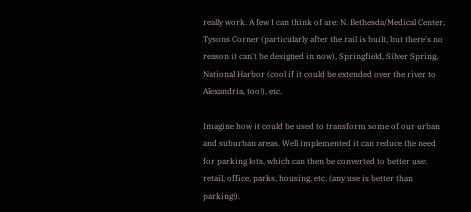really work. A few I can think of are: N. Bethesda/Medical Center, Tysons Corner (particularly after the rail is built, but there's no reason it can't be designed in now), Springfield, Silver Spring, National Harbor (cool if it could be extended over the river to Alexandria, too!), etc.

Imagine how it could be used to transform some of our urban and suburban areas. Well implemented it can reduce the need for parking lots, which can then be converted to better use: retail, office, parks, housing, etc. (any use is better than parking!).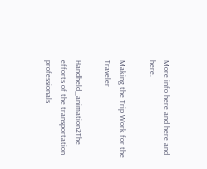More info here and here and here.

Making the Trip Work for the Traveler

Handheld_animation2The efforts of the transportation professionals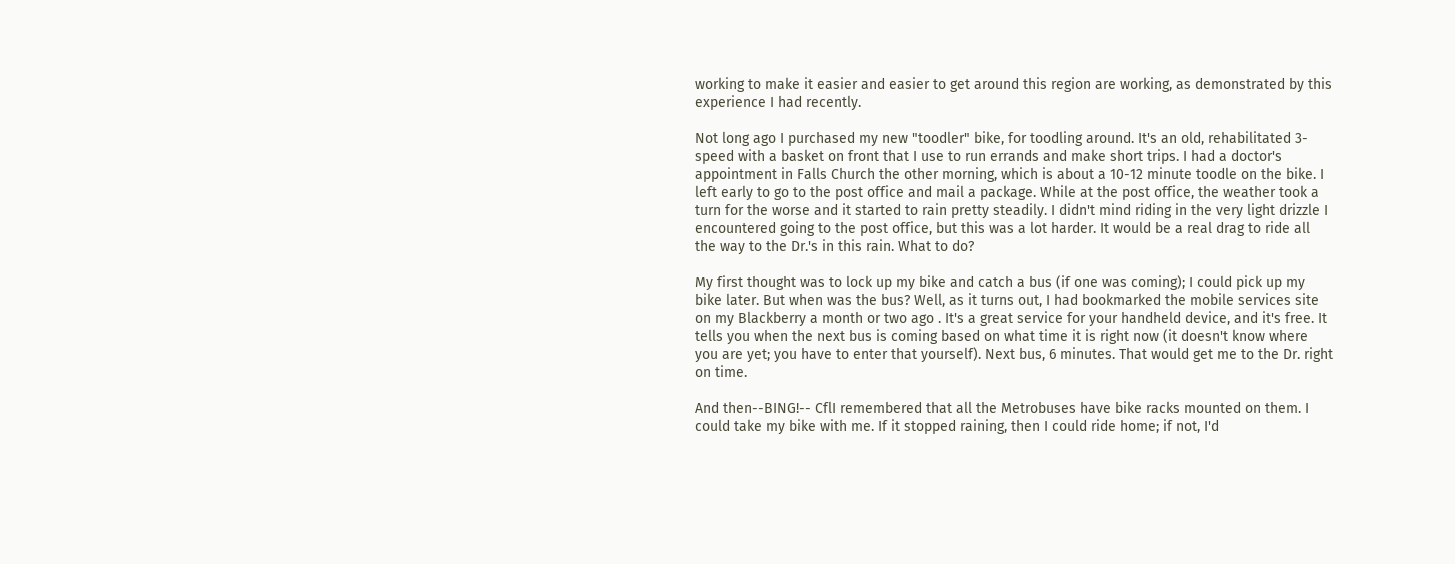working to make it easier and easier to get around this region are working, as demonstrated by this experience I had recently.

Not long ago I purchased my new "toodler" bike, for toodling around. It's an old, rehabilitated 3-speed with a basket on front that I use to run errands and make short trips. I had a doctor's appointment in Falls Church the other morning, which is about a 10-12 minute toodle on the bike. I left early to go to the post office and mail a package. While at the post office, the weather took a turn for the worse and it started to rain pretty steadily. I didn't mind riding in the very light drizzle I encountered going to the post office, but this was a lot harder. It would be a real drag to ride all the way to the Dr.'s in this rain. What to do?

My first thought was to lock up my bike and catch a bus (if one was coming); I could pick up my bike later. But when was the bus? Well, as it turns out, I had bookmarked the mobile services site on my Blackberry a month or two ago . It's a great service for your handheld device, and it's free. It tells you when the next bus is coming based on what time it is right now (it doesn't know where you are yet; you have to enter that yourself). Next bus, 6 minutes. That would get me to the Dr. right on time.

And then--BING!-- CflI remembered that all the Metrobuses have bike racks mounted on them. I could take my bike with me. If it stopped raining, then I could ride home; if not, I'd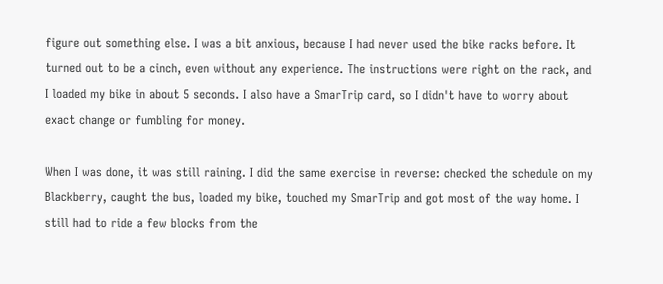figure out something else. I was a bit anxious, because I had never used the bike racks before. It turned out to be a cinch, even without any experience. The instructions were right on the rack, and I loaded my bike in about 5 seconds. I also have a SmarTrip card, so I didn't have to worry about exact change or fumbling for money.

When I was done, it was still raining. I did the same exercise in reverse: checked the schedule on my Blackberry, caught the bus, loaded my bike, touched my SmarTrip and got most of the way home. I still had to ride a few blocks from the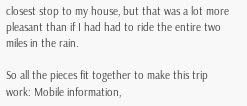closest stop to my house, but that was a lot more pleasant than if I had had to ride the entire two miles in the rain.

So all the pieces fit together to make this trip work: Mobile information,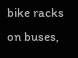bike racks on buses,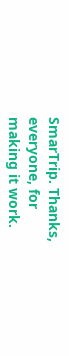SmarTrip. Thanks, everyone, for making it work.